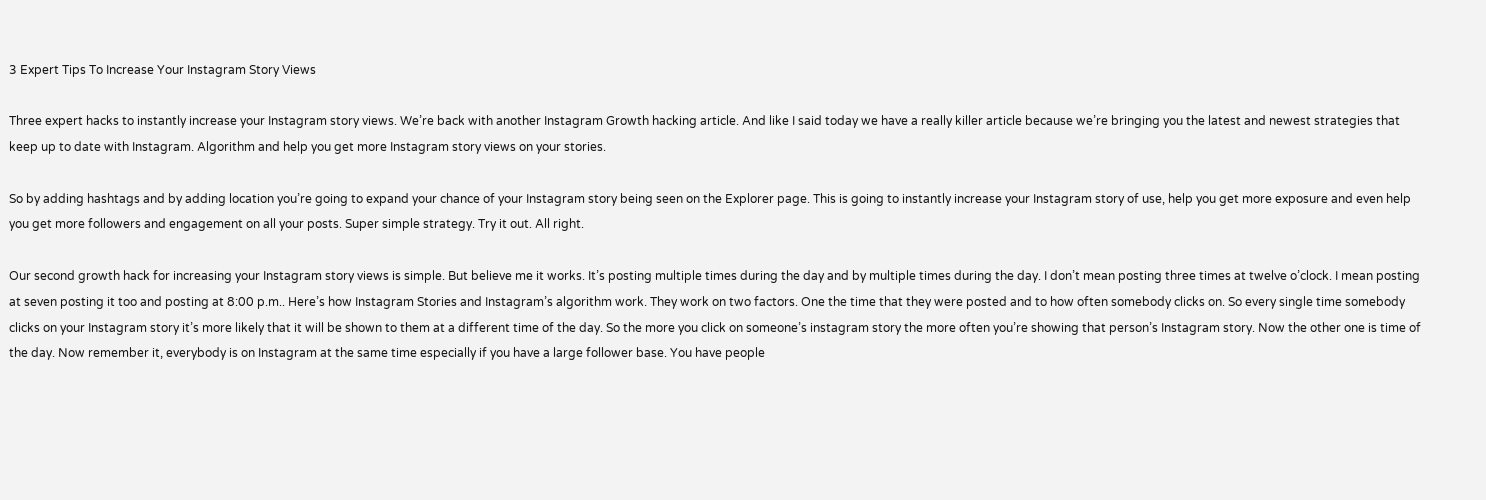3 Expert Tips To Increase Your Instagram Story Views

Three expert hacks to instantly increase your Instagram story views. We’re back with another Instagram Growth hacking article. And like I said today we have a really killer article because we’re bringing you the latest and newest strategies that keep up to date with Instagram. Algorithm and help you get more Instagram story views on your stories.

So by adding hashtags and by adding location you’re going to expand your chance of your Instagram story being seen on the Explorer page. This is going to instantly increase your Instagram story of use, help you get more exposure and even help you get more followers and engagement on all your posts. Super simple strategy. Try it out. All right.

Our second growth hack for increasing your Instagram story views is simple. But believe me it works. It’s posting multiple times during the day and by multiple times during the day. I don’t mean posting three times at twelve o’clock. I mean posting at seven posting it too and posting at 8:00 p.m.. Here’s how Instagram Stories and Instagram’s algorithm work. They work on two factors. One the time that they were posted and to how often somebody clicks on. So every single time somebody clicks on your Instagram story it’s more likely that it will be shown to them at a different time of the day. So the more you click on someone’s instagram story the more often you’re showing that person’s Instagram story. Now the other one is time of the day. Now remember it, everybody is on Instagram at the same time especially if you have a large follower base. You have people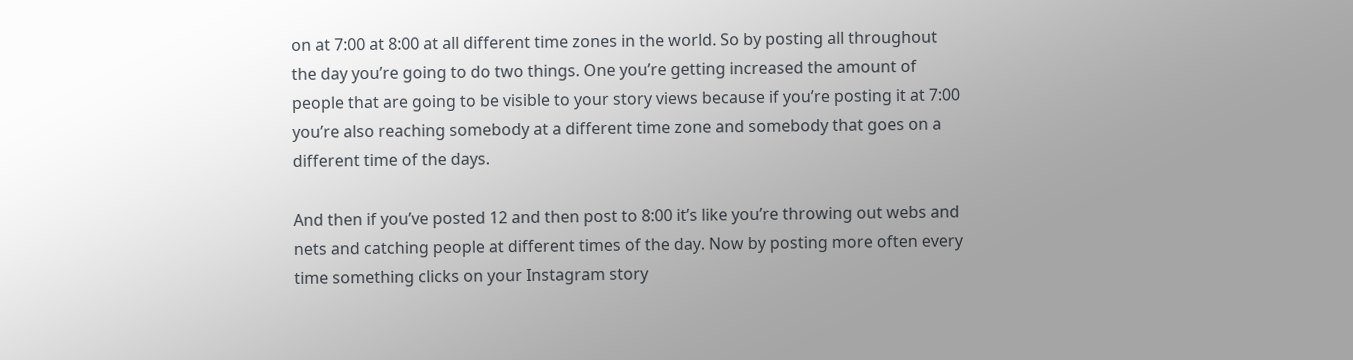on at 7:00 at 8:00 at all different time zones in the world. So by posting all throughout the day you’re going to do two things. One you’re getting increased the amount of people that are going to be visible to your story views because if you’re posting it at 7:00 you’re also reaching somebody at a different time zone and somebody that goes on a different time of the days.

And then if you’ve posted 12 and then post to 8:00 it’s like you’re throwing out webs and nets and catching people at different times of the day. Now by posting more often every time something clicks on your Instagram story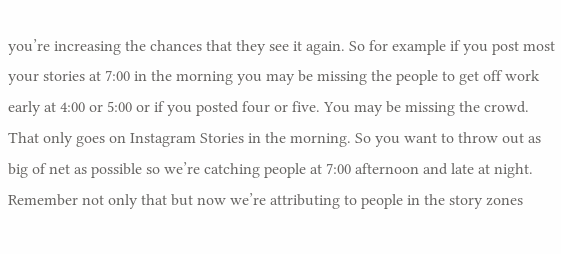you’re increasing the chances that they see it again. So for example if you post most your stories at 7:00 in the morning you may be missing the people to get off work early at 4:00 or 5:00 or if you posted four or five. You may be missing the crowd. That only goes on Instagram Stories in the morning. So you want to throw out as big of net as possible so we’re catching people at 7:00 afternoon and late at night. Remember not only that but now we’re attributing to people in the story zones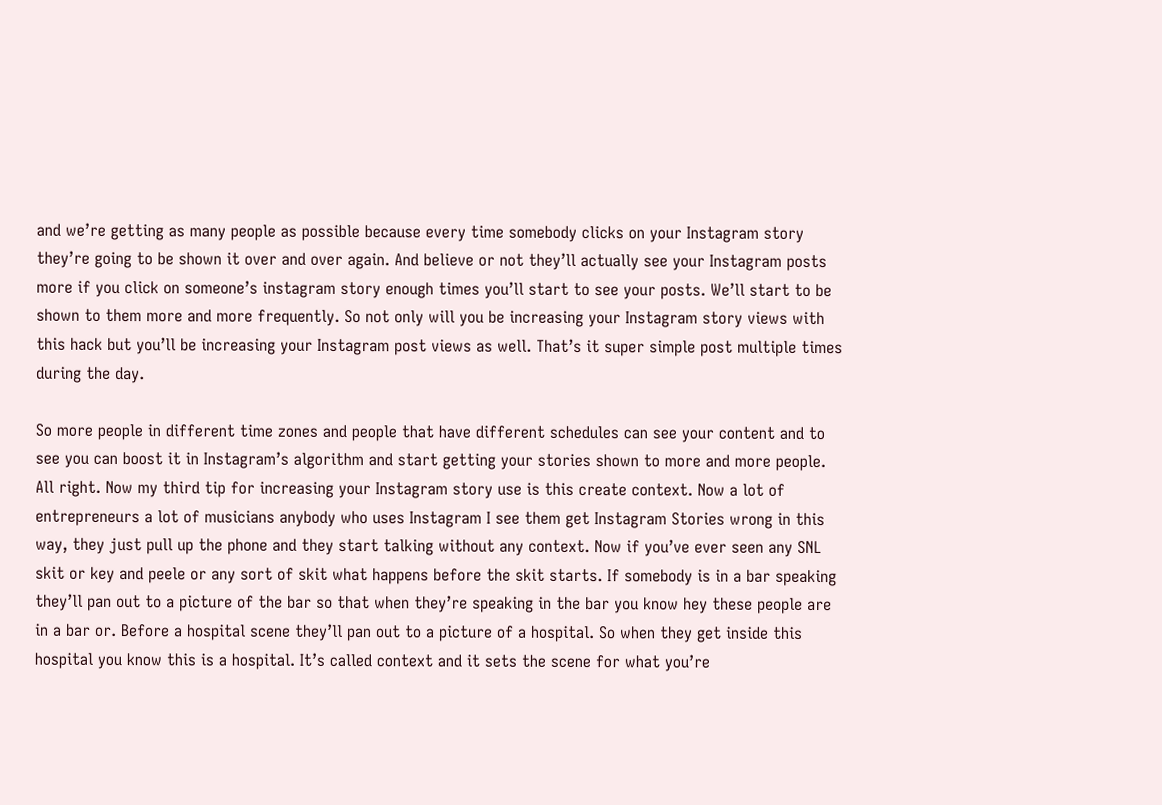and we’re getting as many people as possible because every time somebody clicks on your Instagram story they’re going to be shown it over and over again. And believe or not they’ll actually see your Instagram posts more if you click on someone’s instagram story enough times you’ll start to see your posts. We’ll start to be shown to them more and more frequently. So not only will you be increasing your Instagram story views with this hack but you’ll be increasing your Instagram post views as well. That’s it super simple post multiple times during the day.

So more people in different time zones and people that have different schedules can see your content and to see you can boost it in Instagram’s algorithm and start getting your stories shown to more and more people. All right. Now my third tip for increasing your Instagram story use is this create context. Now a lot of entrepreneurs a lot of musicians anybody who uses Instagram I see them get Instagram Stories wrong in this way, they just pull up the phone and they start talking without any context. Now if you’ve ever seen any SNL skit or key and peele or any sort of skit what happens before the skit starts. If somebody is in a bar speaking they’ll pan out to a picture of the bar so that when they’re speaking in the bar you know hey these people are in a bar or. Before a hospital scene they’ll pan out to a picture of a hospital. So when they get inside this hospital you know this is a hospital. It’s called context and it sets the scene for what you’re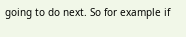going to do next. So for example if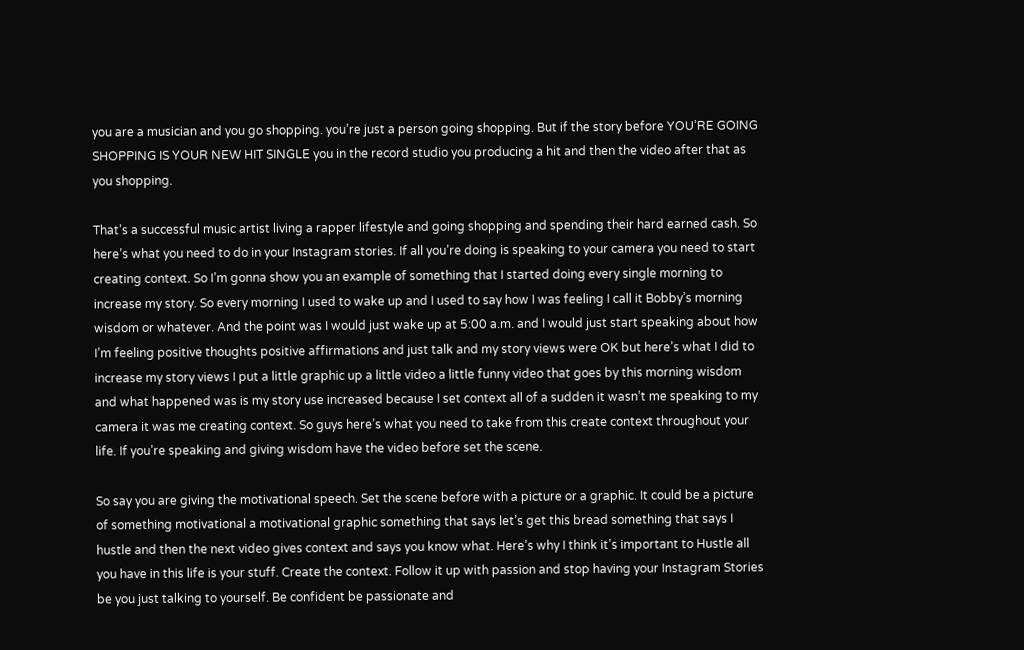you are a musician and you go shopping. you’re just a person going shopping. But if the story before YOU’RE GOING SHOPPING IS YOUR NEW HIT SINGLE you in the record studio you producing a hit and then the video after that as you shopping.

That’s a successful music artist living a rapper lifestyle and going shopping and spending their hard earned cash. So here’s what you need to do in your Instagram stories. If all you’re doing is speaking to your camera you need to start creating context. So I’m gonna show you an example of something that I started doing every single morning to increase my story. So every morning I used to wake up and I used to say how I was feeling I call it Bobby’s morning wisdom or whatever. And the point was I would just wake up at 5:00 a.m. and I would just start speaking about how I’m feeling positive thoughts positive affirmations and just talk and my story views were OK but here’s what I did to increase my story views I put a little graphic up a little video a little funny video that goes by this morning wisdom and what happened was is my story use increased because I set context all of a sudden it wasn’t me speaking to my camera it was me creating context. So guys here’s what you need to take from this create context throughout your life. If you’re speaking and giving wisdom have the video before set the scene.

So say you are giving the motivational speech. Set the scene before with a picture or a graphic. It could be a picture of something motivational a motivational graphic something that says let’s get this bread something that says I hustle and then the next video gives context and says you know what. Here’s why I think it’s important to Hustle all you have in this life is your stuff. Create the context. Follow it up with passion and stop having your Instagram Stories be you just talking to yourself. Be confident be passionate and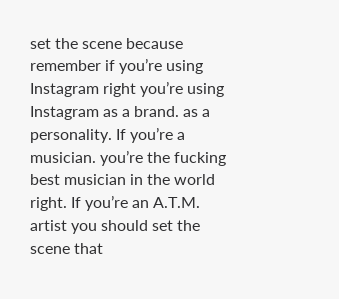set the scene because remember if you’re using Instagram right you’re using Instagram as a brand. as a personality. If you’re a musician. you’re the fucking best musician in the world right. If you’re an A.T.M. artist you should set the scene that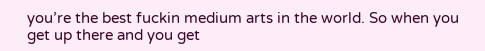you’re the best fuckin medium arts in the world. So when you get up there and you get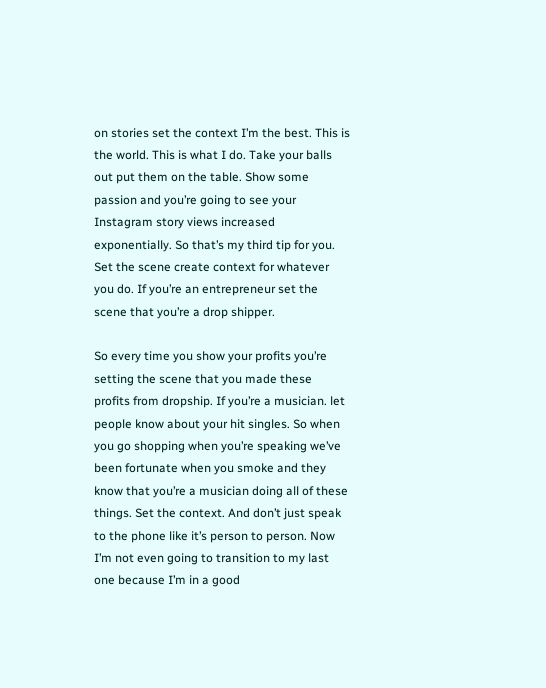on stories set the context I’m the best. This is the world. This is what I do. Take your balls out put them on the table. Show some passion and you’re going to see your Instagram story views increased exponentially. So that’s my third tip for you. Set the scene create context for whatever you do. If you’re an entrepreneur set the scene that you’re a drop shipper.

So every time you show your profits you’re setting the scene that you made these profits from dropship. If you’re a musician. let people know about your hit singles. So when you go shopping when you’re speaking we’ve been fortunate when you smoke and they know that you’re a musician doing all of these things. Set the context. And don’t just speak to the phone like it’s person to person. Now I’m not even going to transition to my last one because I’m in a good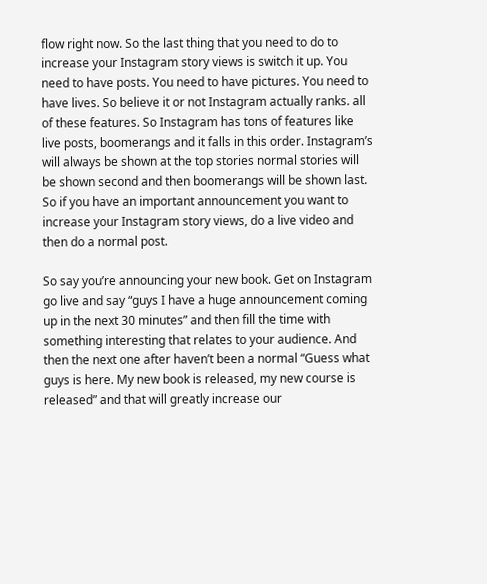flow right now. So the last thing that you need to do to increase your Instagram story views is switch it up. You need to have posts. You need to have pictures. You need to have lives. So believe it or not Instagram actually ranks. all of these features. So Instagram has tons of features like live posts, boomerangs and it falls in this order. Instagram’s will always be shown at the top stories normal stories will be shown second and then boomerangs will be shown last. So if you have an important announcement you want to increase your Instagram story views, do a live video and then do a normal post.

So say you’re announcing your new book. Get on Instagram go live and say “guys I have a huge announcement coming up in the next 30 minutes” and then fill the time with something interesting that relates to your audience. And then the next one after haven’t been a normal “Guess what guys is here. My new book is released, my new course is released” and that will greatly increase our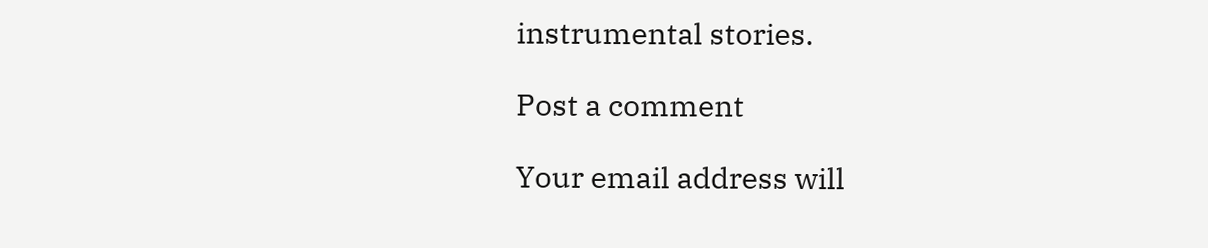instrumental stories.

Post a comment

Your email address will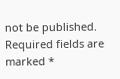not be published. Required fields are marked *